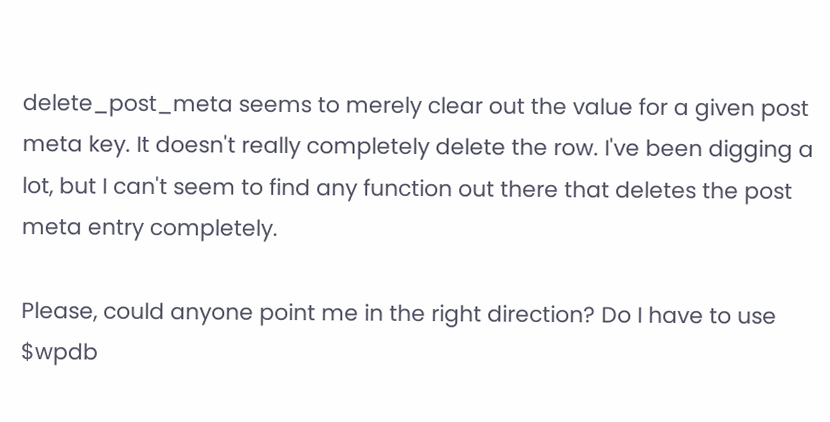delete_post_meta seems to merely clear out the value for a given post meta key. It doesn't really completely delete the row. I've been digging a lot, but I can't seem to find any function out there that deletes the post meta entry completely.

Please, could anyone point me in the right direction? Do I have to use $wpdb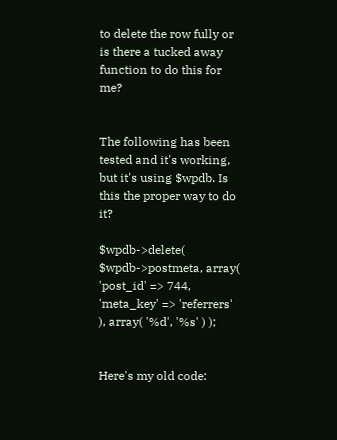to delete the row fully or is there a tucked away function to do this for me?


The following has been tested and it's working, but it's using $wpdb. Is this the proper way to do it?

$wpdb->delete( $wpdb->postmeta, array( 'post_id' => 744, 'meta_key' => 'referrers' ), array( '%d', '%s' ) );


Here's my old code: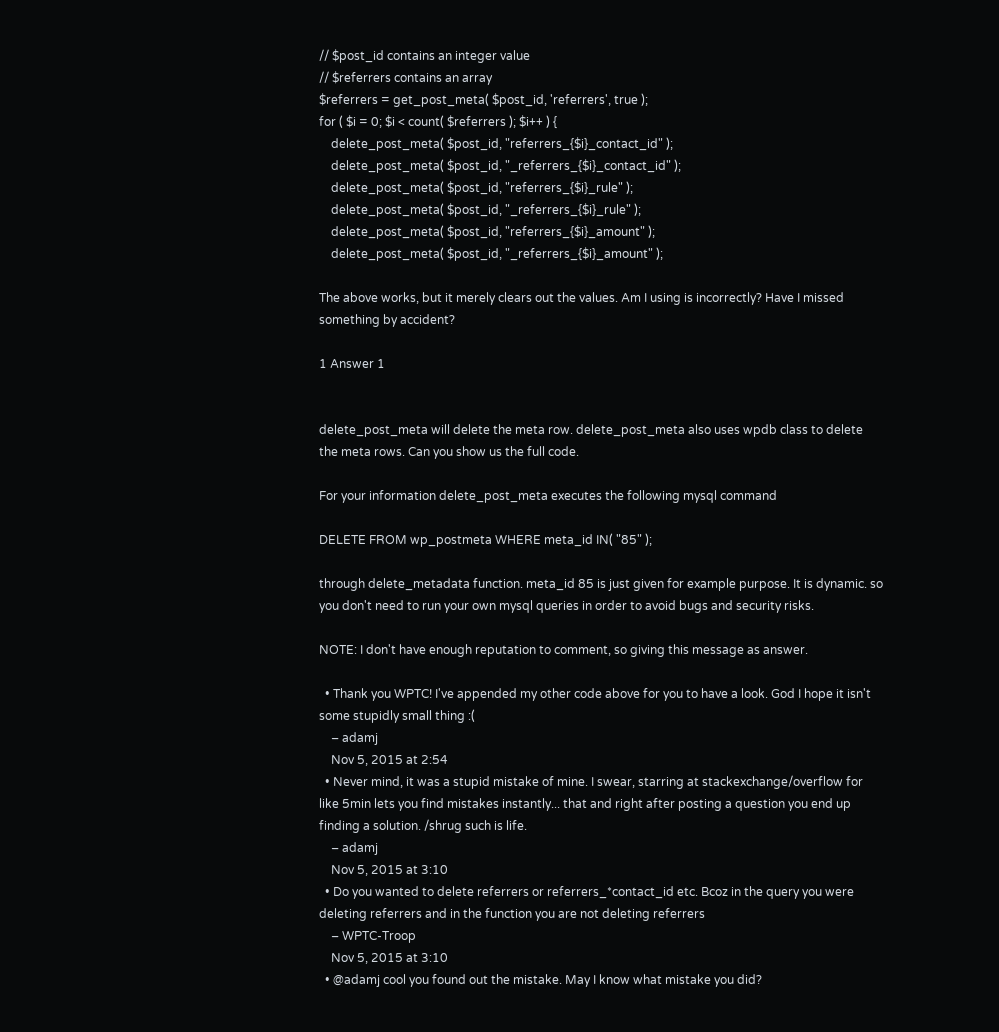// $post_id contains an integer value
// $referrers contains an array
$referrers = get_post_meta( $post_id, 'referrers', true );
for ( $i = 0; $i < count( $referrers ); $i++ ) {
    delete_post_meta( $post_id, "referrers_{$i}_contact_id" );
    delete_post_meta( $post_id, "_referrers_{$i}_contact_id" );
    delete_post_meta( $post_id, "referrers_{$i}_rule" );
    delete_post_meta( $post_id, "_referrers_{$i}_rule" );
    delete_post_meta( $post_id, "referrers_{$i}_amount" );
    delete_post_meta( $post_id, "_referrers_{$i}_amount" );

The above works, but it merely clears out the values. Am I using is incorrectly? Have I missed something by accident?

1 Answer 1


delete_post_meta will delete the meta row. delete_post_meta also uses wpdb class to delete the meta rows. Can you show us the full code.

For your information delete_post_meta executes the following mysql command

DELETE FROM wp_postmeta WHERE meta_id IN( "85" );

through delete_metadata function. meta_id 85 is just given for example purpose. It is dynamic. so you don't need to run your own mysql queries in order to avoid bugs and security risks.

NOTE: I don't have enough reputation to comment, so giving this message as answer.

  • Thank you WPTC! I've appended my other code above for you to have a look. God I hope it isn't some stupidly small thing :(
    – adamj
    Nov 5, 2015 at 2:54
  • Never mind, it was a stupid mistake of mine. I swear, starring at stackexchange/overflow for like 5min lets you find mistakes instantly... that and right after posting a question you end up finding a solution. /shrug such is life.
    – adamj
    Nov 5, 2015 at 3:10
  • Do you wanted to delete referrers or referrers_*contact_id etc. Bcoz in the query you were deleting referrers and in the function you are not deleting referrers
    – WPTC-Troop
    Nov 5, 2015 at 3:10
  • @adamj cool you found out the mistake. May I know what mistake you did?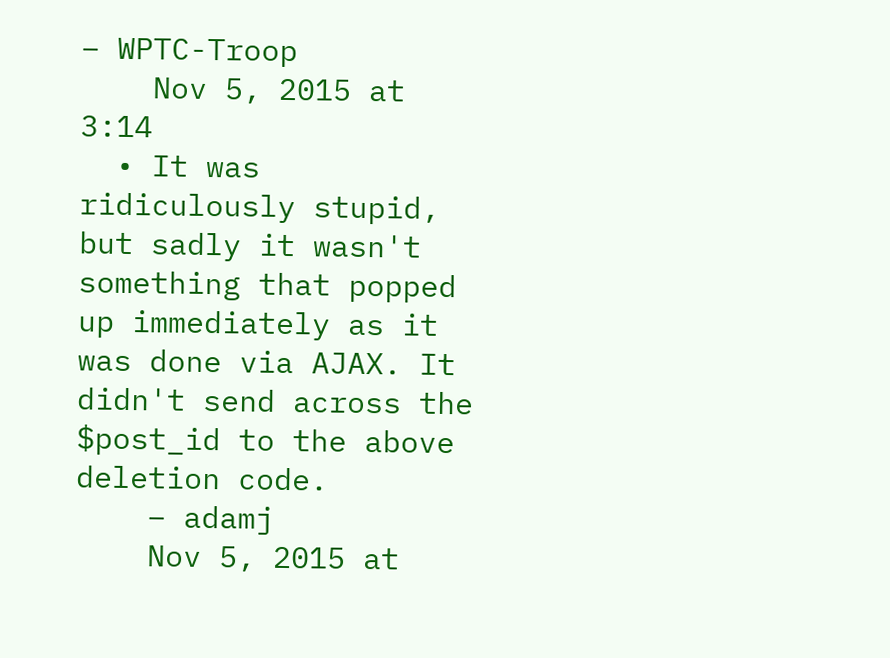– WPTC-Troop
    Nov 5, 2015 at 3:14
  • It was ridiculously stupid, but sadly it wasn't something that popped up immediately as it was done via AJAX. It didn't send across the $post_id to the above deletion code.
    – adamj
    Nov 5, 2015 at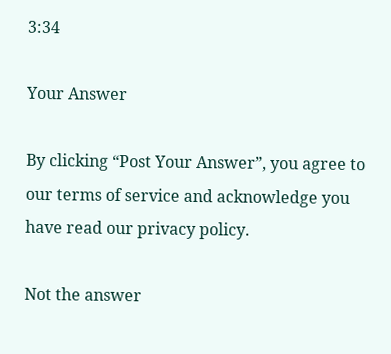3:34

Your Answer

By clicking “Post Your Answer”, you agree to our terms of service and acknowledge you have read our privacy policy.

Not the answer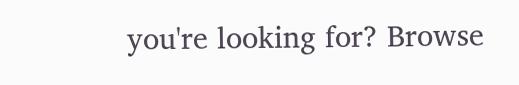you're looking for? Browse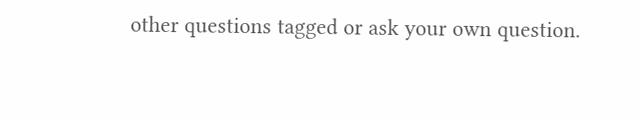other questions tagged or ask your own question.